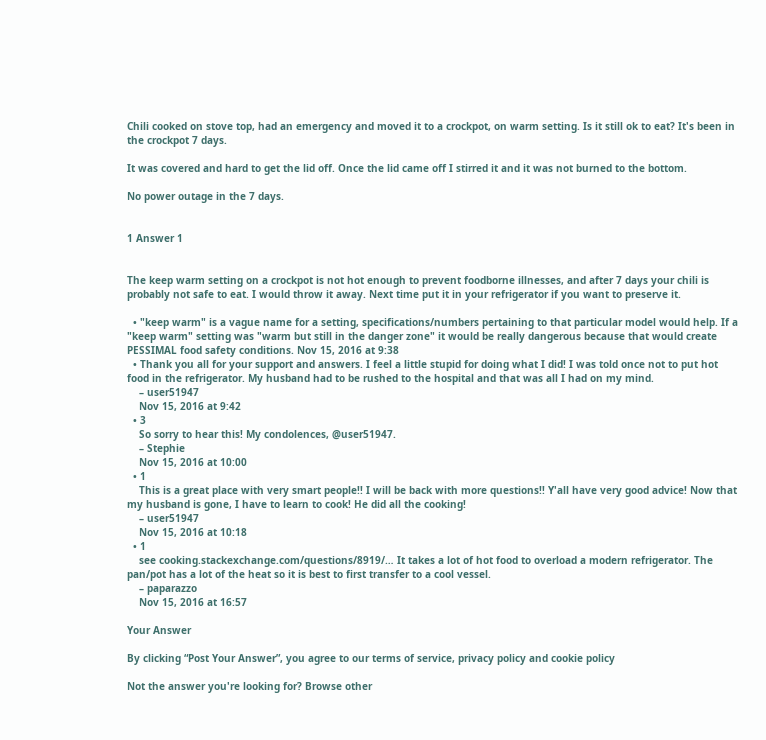Chili cooked on stove top, had an emergency and moved it to a crockpot, on warm setting. Is it still ok to eat? It's been in the crockpot 7 days.

It was covered and hard to get the lid off. Once the lid came off I stirred it and it was not burned to the bottom.

No power outage in the 7 days.


1 Answer 1


The keep warm setting on a crockpot is not hot enough to prevent foodborne illnesses, and after 7 days your chili is probably not safe to eat. I would throw it away. Next time put it in your refrigerator if you want to preserve it.

  • "keep warm" is a vague name for a setting, specifications/numbers pertaining to that particular model would help. If a "keep warm" setting was "warm but still in the danger zone" it would be really dangerous because that would create PESSIMAL food safety conditions. Nov 15, 2016 at 9:38
  • Thank you all for your support and answers. I feel a little stupid for doing what I did! I was told once not to put hot food in the refrigerator. My husband had to be rushed to the hospital and that was all I had on my mind.
    – user51947
    Nov 15, 2016 at 9:42
  • 3
    So sorry to hear this! My condolences, @user51947.
    – Stephie
    Nov 15, 2016 at 10:00
  • 1
    This is a great place with very smart people!! I will be back with more questions!! Y'all have very good advice! Now that my husband is gone, I have to learn to cook! He did all the cooking!
    – user51947
    Nov 15, 2016 at 10:18
  • 1
    see cooking.stackexchange.com/questions/8919/… It takes a lot of hot food to overload a modern refrigerator. The pan/pot has a lot of the heat so it is best to first transfer to a cool vessel.
    – paparazzo
    Nov 15, 2016 at 16:57

Your Answer

By clicking “Post Your Answer”, you agree to our terms of service, privacy policy and cookie policy

Not the answer you're looking for? Browse other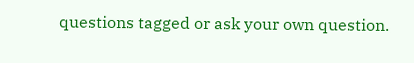questions tagged or ask your own question.